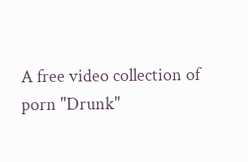A free video collection of porn "Drunk"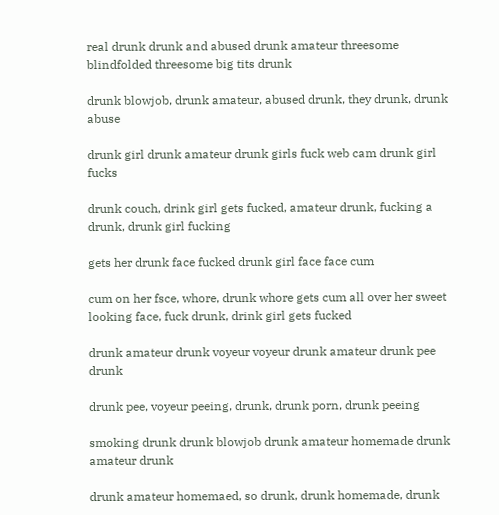real drunk drunk and abused drunk amateur threesome blindfolded threesome big tits drunk

drunk blowjob, drunk amateur, abused drunk, they drunk, drunk abuse

drunk girl drunk amateur drunk girls fuck web cam drunk girl fucks

drunk couch, drink girl gets fucked, amateur drunk, fucking a drunk, drunk girl fucking

gets her drunk face fucked drunk girl face face cum

cum on her fsce, whore, drunk whore gets cum all over her sweet looking face, fuck drunk, drink girl gets fucked

drunk amateur drunk voyeur voyeur drunk amateur drunk pee drunk

drunk pee, voyeur peeing, drunk, drunk porn, drunk peeing

smoking drunk drunk blowjob drunk amateur homemade drunk amateur drunk

drunk amateur homemaed, so drunk, drunk homemade, drunk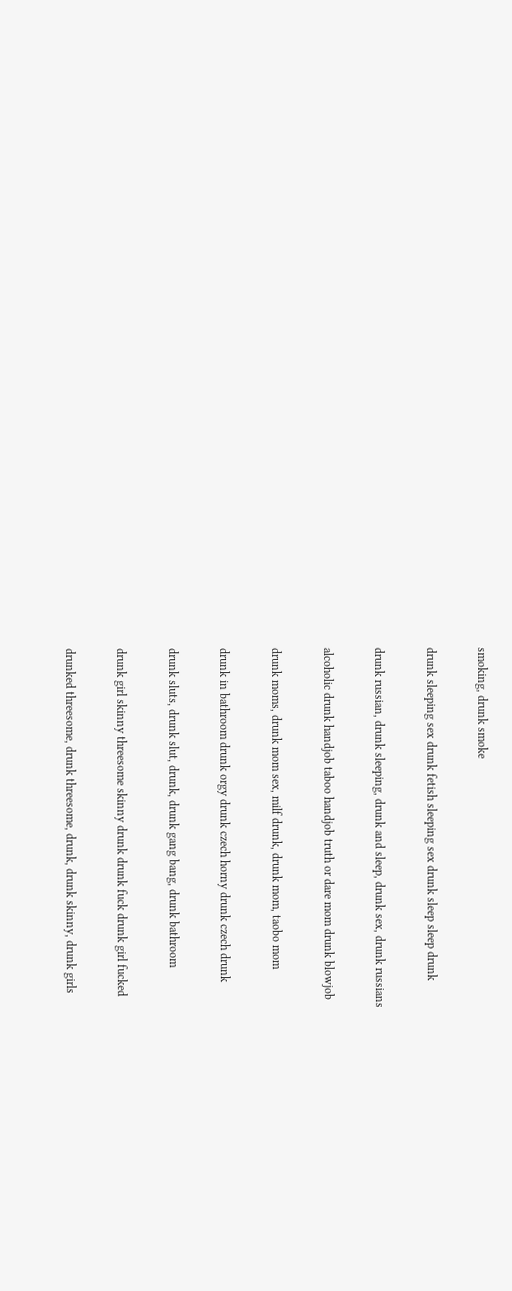smoking, drunk smoke

drunk sleeping sex drunk fetish sleeping sex drunk sleep sleep drunk

drunk russian, drunk sleeping, drunk and sleep, drunk sex, drunk russians

alcoholic drunk handjob taboo handjob truth or dare mom drunk blowjob

drunk moms, drunk mom sex, milf drunk, drunk mom, taobo mom

drunk in bathroom drunk orgy drunk czech horny drunk czech drunk

drunk sluts, drunk slut, drunk, drunk gang bang, drunk bathroom

drunk girl skinny threesome skinny drunk drunk fuck drunk girl fucked

drunked threesome, drunk threesome, drunk, drunk skinny, drunk girls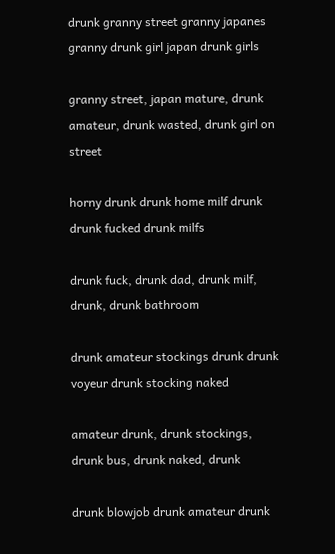drunk granny street granny japanes granny drunk girl japan drunk girls

granny street, japan mature, drunk amateur, drunk wasted, drunk girl on street

horny drunk drunk home milf drunk drunk fucked drunk milfs

drunk fuck, drunk dad, drunk milf, drunk, drunk bathroom

drunk amateur stockings drunk drunk voyeur drunk stocking naked

amateur drunk, drunk stockings, drunk bus, drunk naked, drunk

drunk blowjob drunk amateur drunk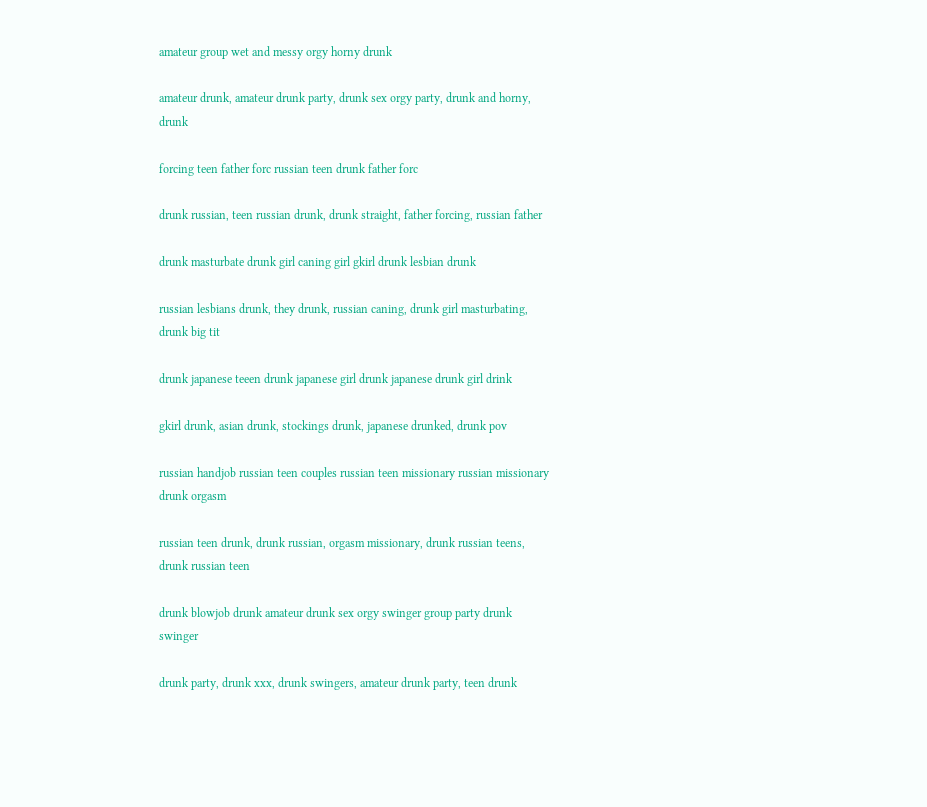amateur group wet and messy orgy horny drunk

amateur drunk, amateur drunk party, drunk sex orgy party, drunk and horny, drunk

forcing teen father forc russian teen drunk father forc

drunk russian, teen russian drunk, drunk straight, father forcing, russian father

drunk masturbate drunk girl caning girl gkirl drunk lesbian drunk

russian lesbians drunk, they drunk, russian caning, drunk girl masturbating, drunk big tit

drunk japanese teeen drunk japanese girl drunk japanese drunk girl drink

gkirl drunk, asian drunk, stockings drunk, japanese drunked, drunk pov

russian handjob russian teen couples russian teen missionary russian missionary drunk orgasm

russian teen drunk, drunk russian, orgasm missionary, drunk russian teens, drunk russian teen

drunk blowjob drunk amateur drunk sex orgy swinger group party drunk swinger

drunk party, drunk xxx, drunk swingers, amateur drunk party, teen drunk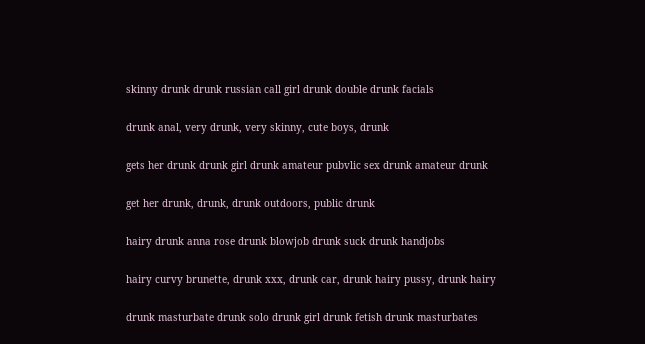skinny drunk drunk russian call girl drunk double drunk facials

drunk anal, very drunk, very skinny, cute boys, drunk

gets her drunk drunk girl drunk amateur pubvlic sex drunk amateur drunk

get her drunk, drunk, drunk outdoors, public drunk

hairy drunk anna rose drunk blowjob drunk suck drunk handjobs

hairy curvy brunette, drunk xxx, drunk car, drunk hairy pussy, drunk hairy

drunk masturbate drunk solo drunk girl drunk fetish drunk masturbates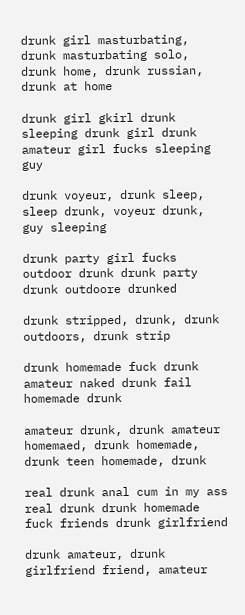drunk girl masturbating, drunk masturbating solo, drunk home, drunk russian, drunk at home

drunk girl gkirl drunk sleeping drunk girl drunk amateur girl fucks sleeping guy

drunk voyeur, drunk sleep, sleep drunk, voyeur drunk, guy sleeping

drunk party girl fucks outdoor drunk drunk party drunk outdoore drunked

drunk stripped, drunk, drunk outdoors, drunk strip

drunk homemade fuck drunk amateur naked drunk fail homemade drunk

amateur drunk, drunk amateur homemaed, drunk homemade, drunk teen homemade, drunk

real drunk anal cum in my ass real drunk drunk homemade fuck friends drunk girlfriend

drunk amateur, drunk girlfriend friend, amateur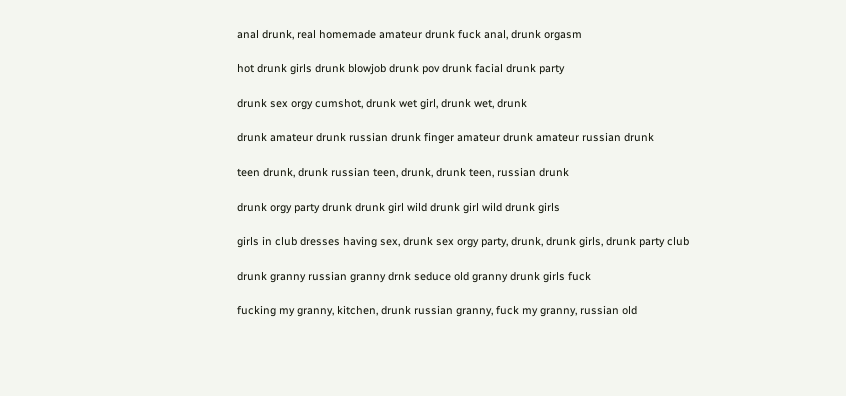anal drunk, real homemade amateur drunk fuck anal, drunk orgasm

hot drunk girls drunk blowjob drunk pov drunk facial drunk party

drunk sex orgy cumshot, drunk wet girl, drunk wet, drunk

drunk amateur drunk russian drunk finger amateur drunk amateur russian drunk

teen drunk, drunk russian teen, drunk, drunk teen, russian drunk

drunk orgy party drunk drunk girl wild drunk girl wild drunk girls

girls in club dresses having sex, drunk sex orgy party, drunk, drunk girls, drunk party club

drunk granny russian granny drnk seduce old granny drunk girls fuck

fucking my granny, kitchen, drunk russian granny, fuck my granny, russian old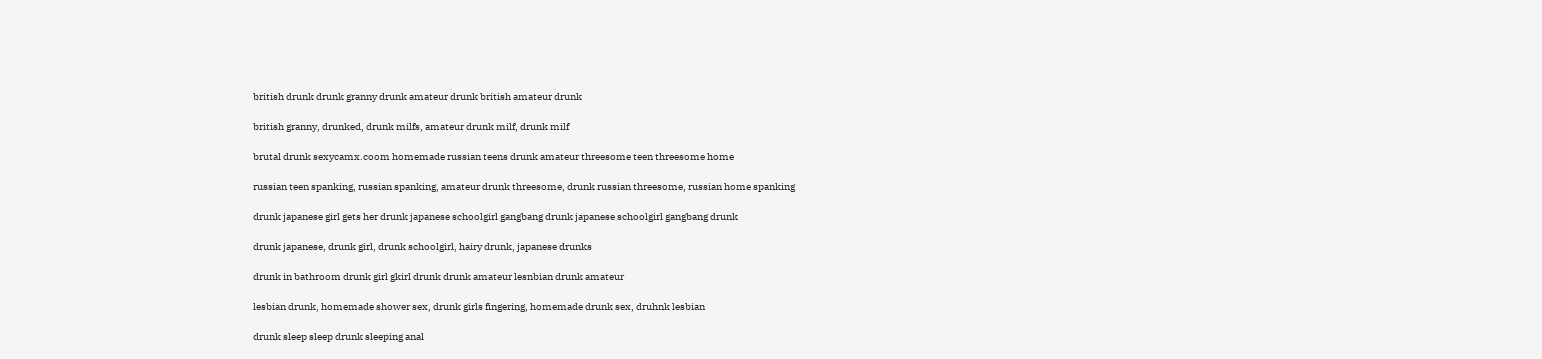british drunk drunk granny drunk amateur drunk british amateur drunk

british granny, drunked, drunk milfs, amateur drunk milf, drunk milf

brutal drunk sexycamx.coom homemade russian teens drunk amateur threesome teen threesome home

russian teen spanking, russian spanking, amateur drunk threesome, drunk russian threesome, russian home spanking

drunk japanese girl gets her drunk japanese schoolgirl gangbang drunk japanese schoolgirl gangbang drunk

drunk japanese, drunk girl, drunk schoolgirl, hairy drunk, japanese drunks

drunk in bathroom drunk girl gkirl drunk drunk amateur lesnbian drunk amateur

lesbian drunk, homemade shower sex, drunk girls fingering, homemade drunk sex, druhnk lesbian

drunk sleep sleep drunk sleeping anal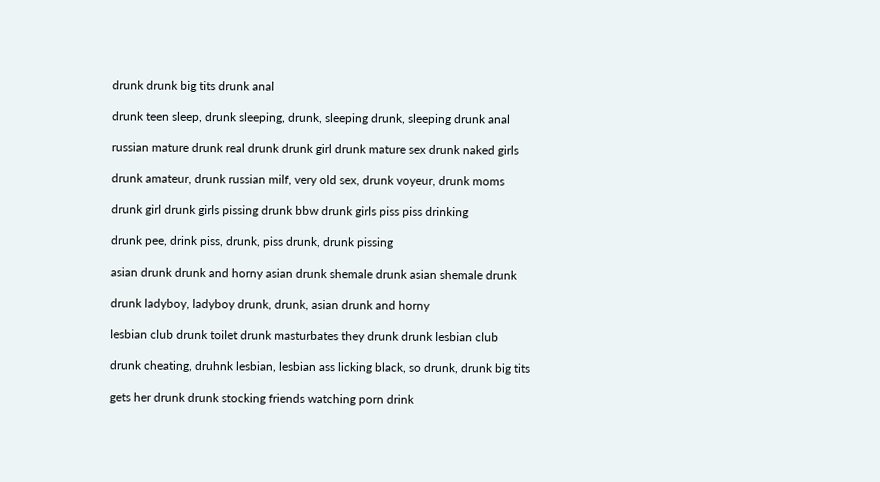drunk drunk big tits drunk anal

drunk teen sleep, drunk sleeping, drunk, sleeping drunk, sleeping drunk anal

russian mature drunk real drunk drunk girl drunk mature sex drunk naked girls

drunk amateur, drunk russian milf, very old sex, drunk voyeur, drunk moms

drunk girl drunk girls pissing drunk bbw drunk girls piss piss drinking

drunk pee, drink piss, drunk, piss drunk, drunk pissing

asian drunk drunk and horny asian drunk shemale drunk asian shemale drunk

drunk ladyboy, ladyboy drunk, drunk, asian drunk and horny

lesbian club drunk toilet drunk masturbates they drunk drunk lesbian club

drunk cheating, druhnk lesbian, lesbian ass licking black, so drunk, drunk big tits

gets her drunk drunk stocking friends watching porn drink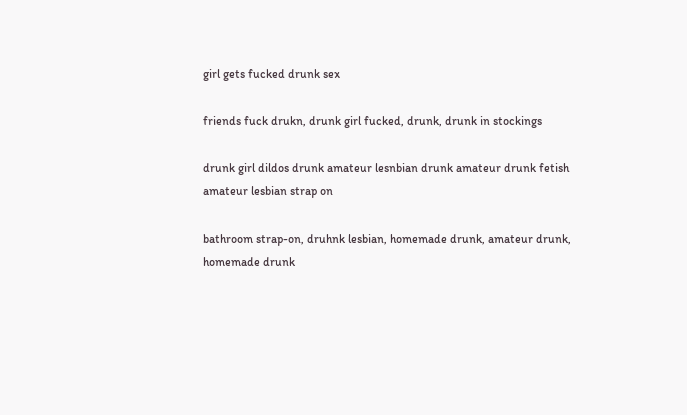girl gets fucked drunk sex

friends fuck drukn, drunk girl fucked, drunk, drunk in stockings

drunk girl dildos drunk amateur lesnbian drunk amateur drunk fetish amateur lesbian strap on

bathroom strap-on, druhnk lesbian, homemade drunk, amateur drunk, homemade drunk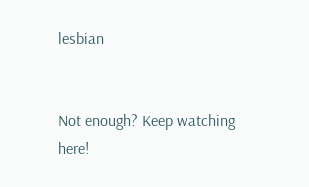lesbian


Not enough? Keep watching here!